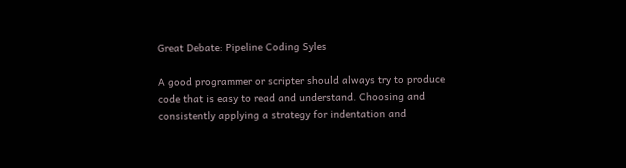Great Debate: Pipeline Coding Syles

A good programmer or scripter should always try to produce code that is easy to read and understand. Choosing and consistently applying a strategy for indentation and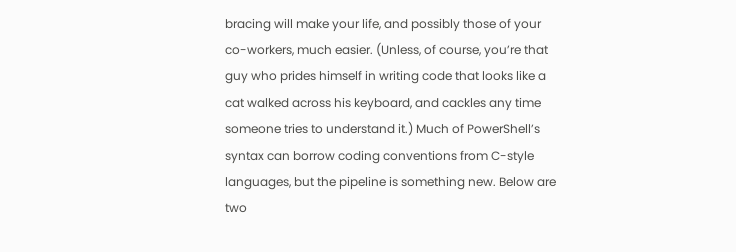bracing will make your life, and possibly those of your co-workers, much easier. (Unless, of course, you’re that guy who prides himself in writing code that looks like a cat walked across his keyboard, and cackles any time someone tries to understand it.) Much of PowerShell’s syntax can borrow coding conventions from C-style languages, but the pipeline is something new. Below are two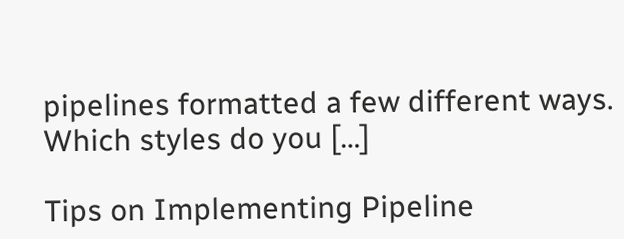pipelines formatted a few different ways. Which styles do you […]

Tips on Implementing Pipeline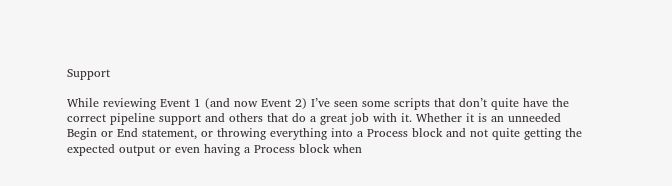Support

While reviewing Event 1 (and now Event 2) I’ve seen some scripts that don’t quite have the correct pipeline support and others that do a great job with it. Whether it is an unneeded Begin or End statement, or throwing everything into a Process block and not quite getting the expected output or even having a Process block when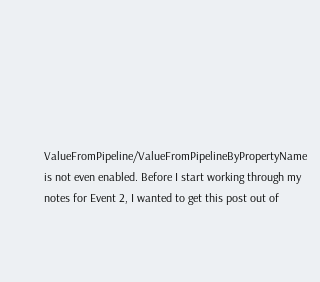ValueFromPipeline/ValueFromPipelineByPropertyName is not even enabled. Before I start working through my notes for Event 2, I wanted to get this post out of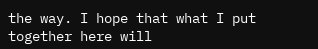the way. I hope that what I put together here will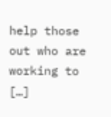help those out who are working to […]